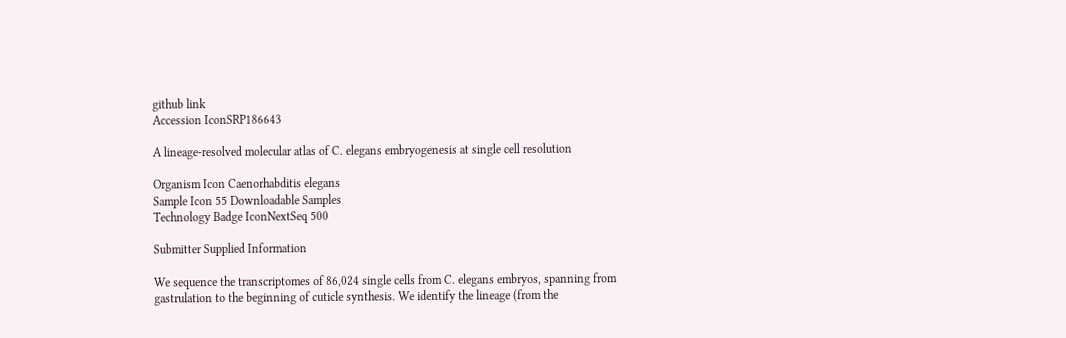github link
Accession IconSRP186643

A lineage-resolved molecular atlas of C. elegans embryogenesis at single cell resolution

Organism Icon Caenorhabditis elegans
Sample Icon 55 Downloadable Samples
Technology Badge IconNextSeq 500

Submitter Supplied Information

We sequence the transcriptomes of 86,024 single cells from C. elegans embryos, spanning from gastrulation to the beginning of cuticle synthesis. We identify the lineage (from the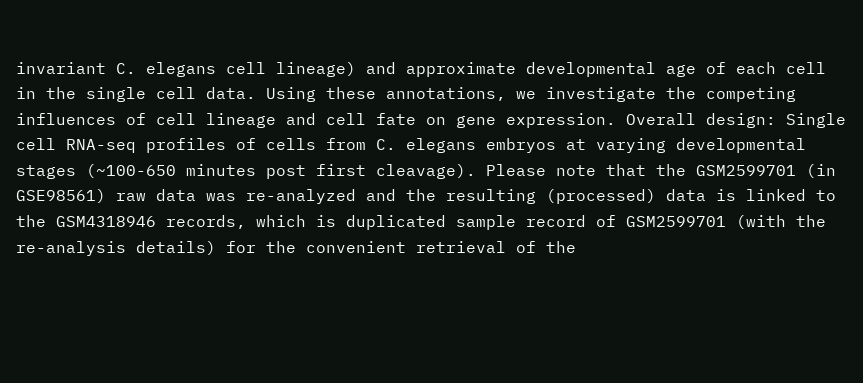invariant C. elegans cell lineage) and approximate developmental age of each cell in the single cell data. Using these annotations, we investigate the competing influences of cell lineage and cell fate on gene expression. Overall design: Single cell RNA-seq profiles of cells from C. elegans embryos at varying developmental stages (~100-650 minutes post first cleavage). Please note that the GSM2599701 (in GSE98561) raw data was re-analyzed and the resulting (processed) data is linked to the GSM4318946 records, which is duplicated sample record of GSM2599701 (with the re-analysis details) for the convenient retrieval of the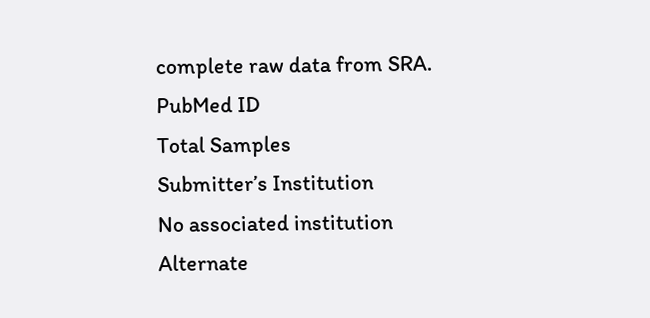complete raw data from SRA.
PubMed ID
Total Samples
Submitter’s Institution
No associated institution
Alternate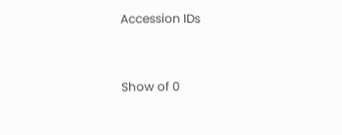Accession IDs


Show of 0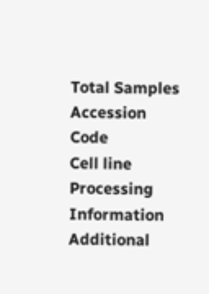Total Samples
Accession Code
Cell line
Processing Information
Additional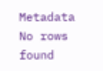Metadata
No rows found